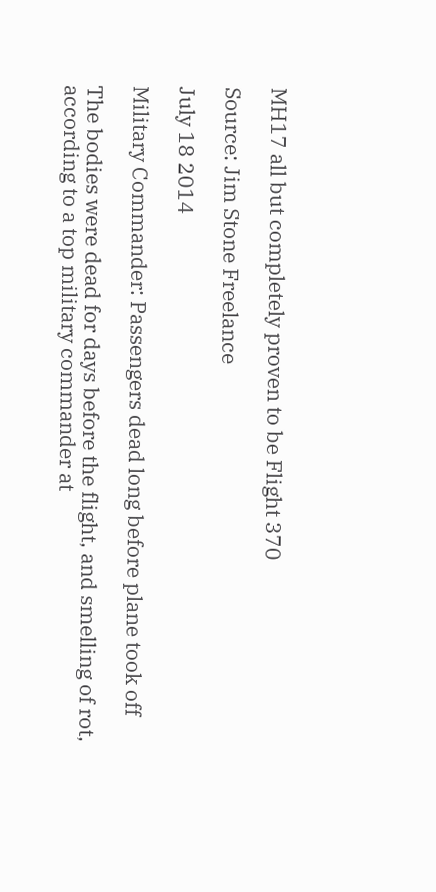MH17 all but completely proven to be Flight 370

Source: Jim Stone Freelance

July 18 2014

Military Commander: Passengers dead long before plane took off

The bodies were dead for days before the flight, and smelling of rot, according to a top military commander at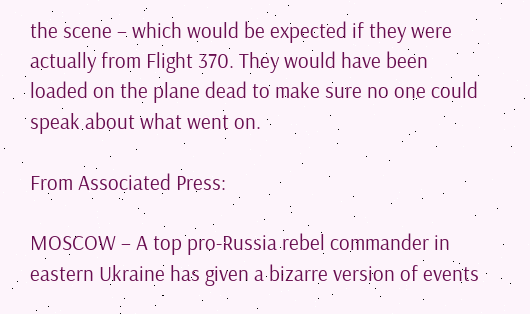the scene – which would be expected if they were actually from Flight 370. They would have been loaded on the plane dead to make sure no one could speak about what went on.

From Associated Press:

MOSCOW – A top pro-Russia rebel commander in eastern Ukraine has given a bizarre version of events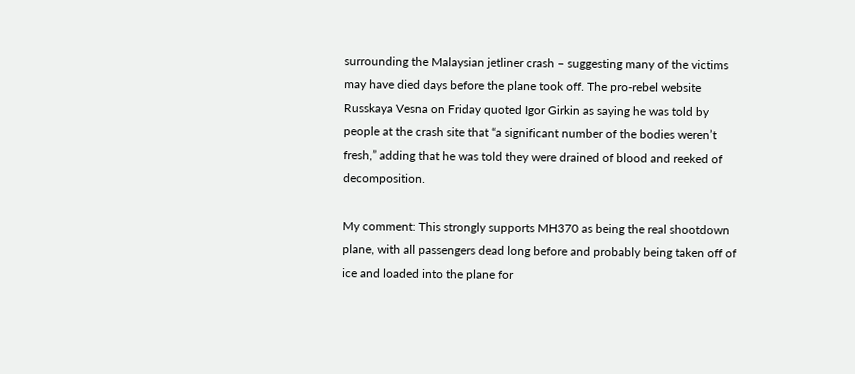surrounding the Malaysian jetliner crash – suggesting many of the victims may have died days before the plane took off. The pro-rebel website Russkaya Vesna on Friday quoted Igor Girkin as saying he was told by people at the crash site that “a significant number of the bodies weren’t fresh,” adding that he was told they were drained of blood and reeked of decomposition.

My comment: This strongly supports MH370 as being the real shootdown plane, with all passengers dead long before and probably being taken off of ice and loaded into the plane for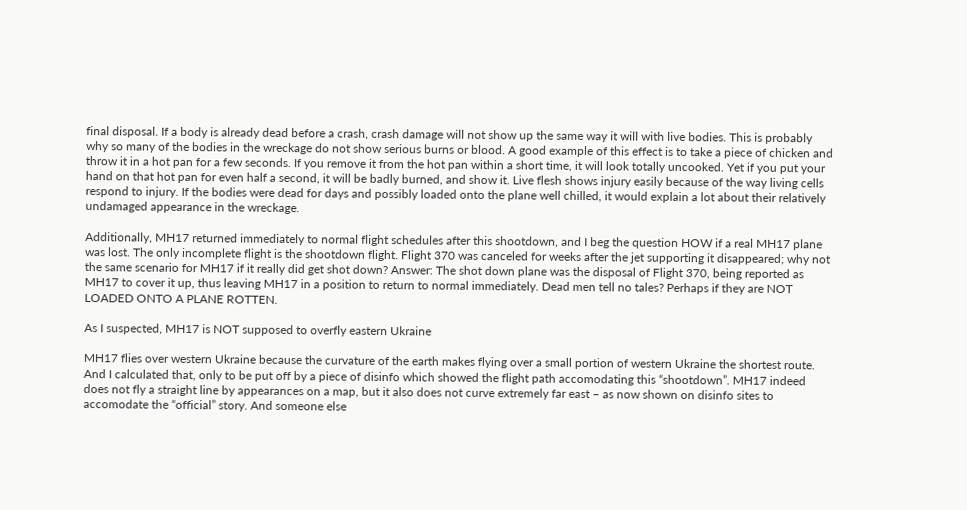final disposal. If a body is already dead before a crash, crash damage will not show up the same way it will with live bodies. This is probably why so many of the bodies in the wreckage do not show serious burns or blood. A good example of this effect is to take a piece of chicken and throw it in a hot pan for a few seconds. If you remove it from the hot pan within a short time, it will look totally uncooked. Yet if you put your hand on that hot pan for even half a second, it will be badly burned, and show it. Live flesh shows injury easily because of the way living cells respond to injury. If the bodies were dead for days and possibly loaded onto the plane well chilled, it would explain a lot about their relatively undamaged appearance in the wreckage.

Additionally, MH17 returned immediately to normal flight schedules after this shootdown, and I beg the question HOW if a real MH17 plane was lost. The only incomplete flight is the shootdown flight. Flight 370 was canceled for weeks after the jet supporting it disappeared; why not the same scenario for MH17 if it really did get shot down? Answer: The shot down plane was the disposal of Flight 370, being reported as MH17 to cover it up, thus leaving MH17 in a position to return to normal immediately. Dead men tell no tales? Perhaps if they are NOT LOADED ONTO A PLANE ROTTEN.

As I suspected, MH17 is NOT supposed to overfly eastern Ukraine

MH17 flies over western Ukraine because the curvature of the earth makes flying over a small portion of western Ukraine the shortest route. And I calculated that, only to be put off by a piece of disinfo which showed the flight path accomodating this “shootdown”. MH17 indeed does not fly a straight line by appearances on a map, but it also does not curve extremely far east – as now shown on disinfo sites to accomodate the “official” story. And someone else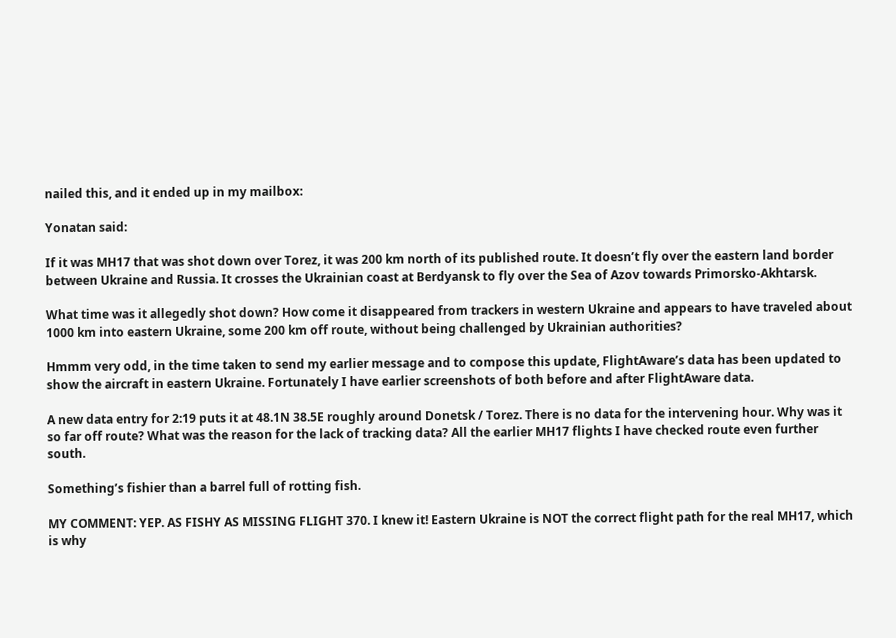nailed this, and it ended up in my mailbox:

Yonatan said:

If it was MH17 that was shot down over Torez, it was 200 km north of its published route. It doesn’t fly over the eastern land border between Ukraine and Russia. It crosses the Ukrainian coast at Berdyansk to fly over the Sea of Azov towards Primorsko-Akhtarsk.

What time was it allegedly shot down? How come it disappeared from trackers in western Ukraine and appears to have traveled about 1000 km into eastern Ukraine, some 200 km off route, without being challenged by Ukrainian authorities?

Hmmm very odd, in the time taken to send my earlier message and to compose this update, FlightAware’s data has been updated to show the aircraft in eastern Ukraine. Fortunately I have earlier screenshots of both before and after FlightAware data.

A new data entry for 2:19 puts it at 48.1N 38.5E roughly around Donetsk / Torez. There is no data for the intervening hour. Why was it so far off route? What was the reason for the lack of tracking data? All the earlier MH17 flights I have checked route even further south.

Something’s fishier than a barrel full of rotting fish.

MY COMMENT: YEP. AS FISHY AS MISSING FLIGHT 370. I knew it! Eastern Ukraine is NOT the correct flight path for the real MH17, which is why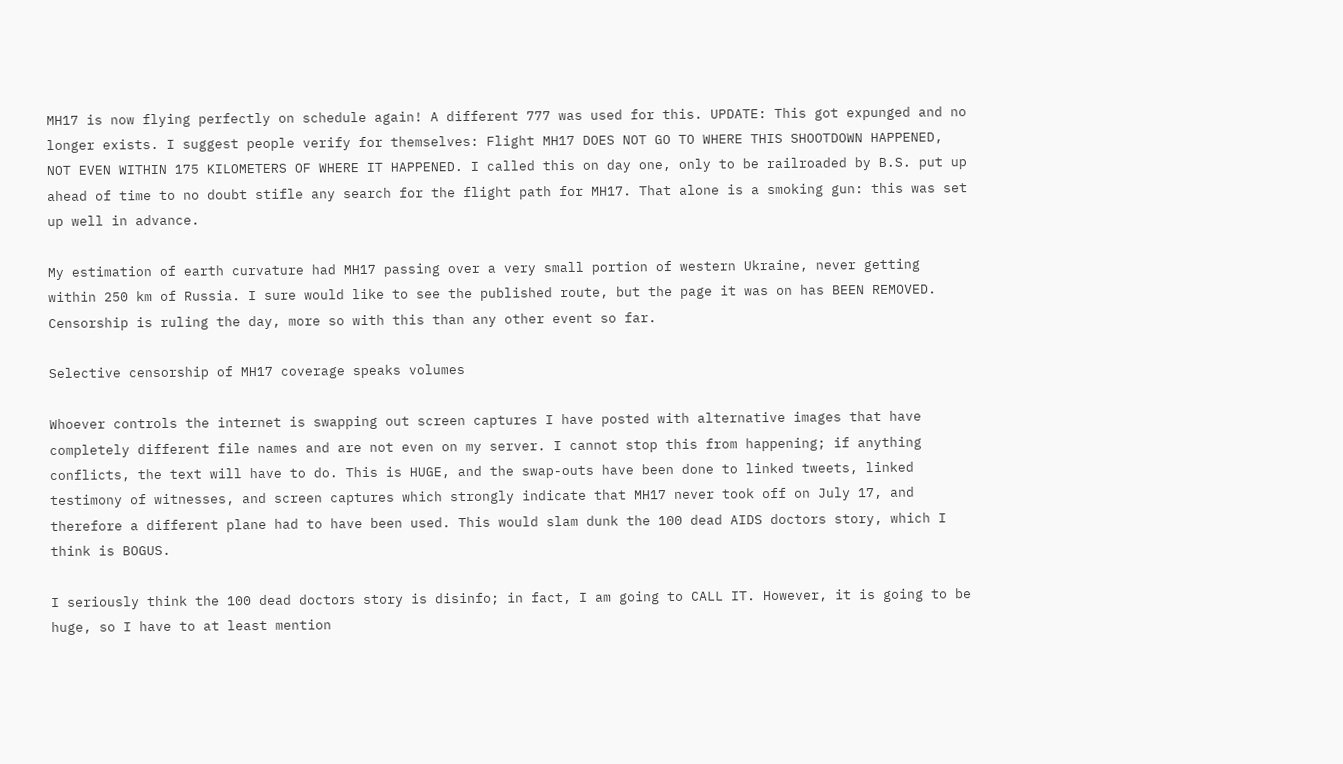MH17 is now flying perfectly on schedule again! A different 777 was used for this. UPDATE: This got expunged and no longer exists. I suggest people verify for themselves: Flight MH17 DOES NOT GO TO WHERE THIS SHOOTDOWN HAPPENED, NOT EVEN WITHIN 175 KILOMETERS OF WHERE IT HAPPENED. I called this on day one, only to be railroaded by B.S. put up ahead of time to no doubt stifle any search for the flight path for MH17. That alone is a smoking gun: this was set up well in advance.

My estimation of earth curvature had MH17 passing over a very small portion of western Ukraine, never getting within 250 km of Russia. I sure would like to see the published route, but the page it was on has BEEN REMOVED. Censorship is ruling the day, more so with this than any other event so far.

Selective censorship of MH17 coverage speaks volumes

Whoever controls the internet is swapping out screen captures I have posted with alternative images that have completely different file names and are not even on my server. I cannot stop this from happening; if anything conflicts, the text will have to do. This is HUGE, and the swap-outs have been done to linked tweets, linked testimony of witnesses, and screen captures which strongly indicate that MH17 never took off on July 17, and therefore a different plane had to have been used. This would slam dunk the 100 dead AIDS doctors story, which I think is BOGUS.

I seriously think the 100 dead doctors story is disinfo; in fact, I am going to CALL IT. However, it is going to be huge, so I have to at least mention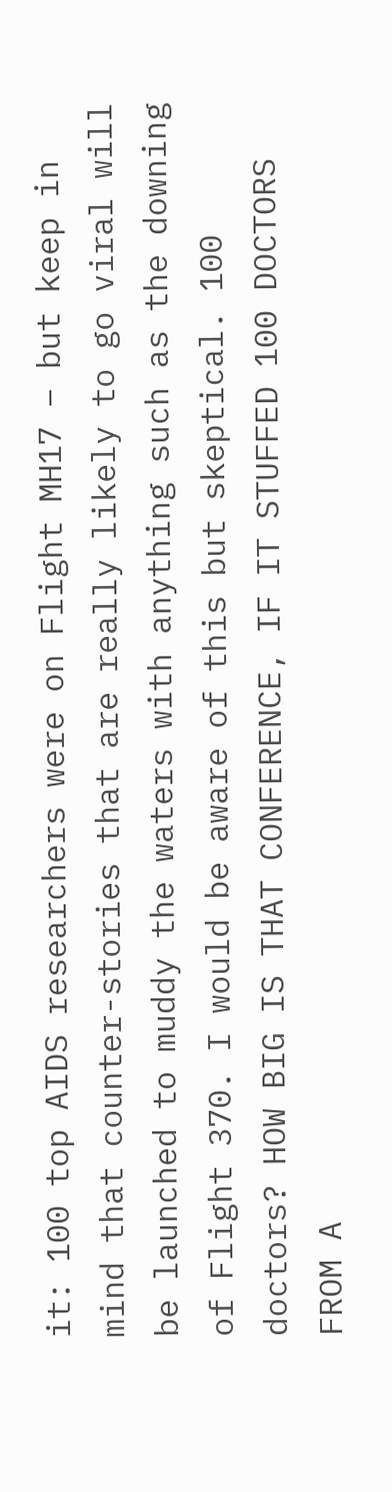it: 100 top AIDS researchers were on Flight MH17 – but keep in mind that counter-stories that are really likely to go viral will be launched to muddy the waters with anything such as the downing of Flight 370. I would be aware of this but skeptical. 100 doctors? HOW BIG IS THAT CONFERENCE, IF IT STUFFED 100 DOCTORS FROM A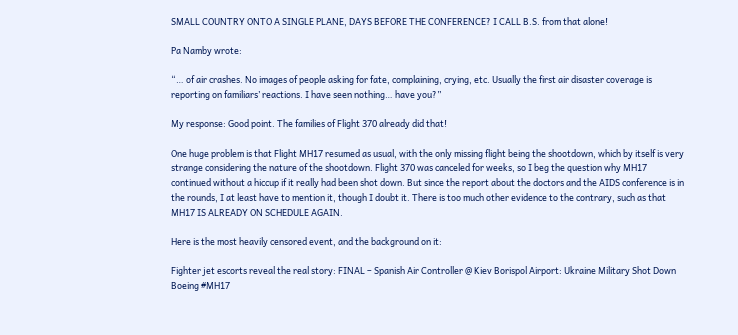SMALL COUNTRY ONTO A SINGLE PLANE, DAYS BEFORE THE CONFERENCE? I CALL B.S. from that alone!

Pa Namby wrote:

“… of air crashes. No images of people asking for fate, complaining, crying, etc. Usually the first air disaster coverage is reporting on familiars’ reactions. I have seen nothing… have you?”

My response: Good point. The families of Flight 370 already did that!

One huge problem is that Flight MH17 resumed as usual, with the only missing flight being the shootdown, which by itself is very strange considering the nature of the shootdown. Flight 370 was canceled for weeks, so I beg the question why MH17 continued without a hiccup if it really had been shot down. But since the report about the doctors and the AIDS conference is in the rounds, I at least have to mention it, though I doubt it. There is too much other evidence to the contrary, such as that MH17 IS ALREADY ON SCHEDULE AGAIN.

Here is the most heavily censored event, and the background on it:

Fighter jet escorts reveal the real story: FINAL – Spanish Air Controller @ Kiev Borispol Airport: Ukraine Military Shot Down Boeing #MH17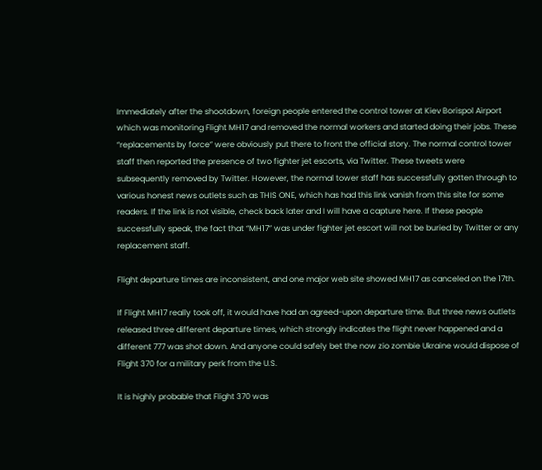Immediately after the shootdown, foreign people entered the control tower at Kiev Borispol Airport which was monitoring Flight MH17 and removed the normal workers and started doing their jobs. These “replacements by force” were obviously put there to front the official story. The normal control tower staff then reported the presence of two fighter jet escorts, via Twitter. These tweets were subsequently removed by Twitter. However, the normal tower staff has successfully gotten through to various honest news outlets such as THIS ONE, which has had this link vanish from this site for some readers. If the link is not visible, check back later and I will have a capture here. If these people successfully speak, the fact that “MH17” was under fighter jet escort will not be buried by Twitter or any replacement staff.

Flight departure times are inconsistent, and one major web site showed MH17 as canceled on the 17th.

If Flight MH17 really took off, it would have had an agreed-upon departure time. But three news outlets released three different departure times, which strongly indicates the flight never happened and a different 777 was shot down. And anyone could safely bet the now zio zombie Ukraine would dispose of Flight 370 for a military perk from the U.S.

It is highly probable that Flight 370 was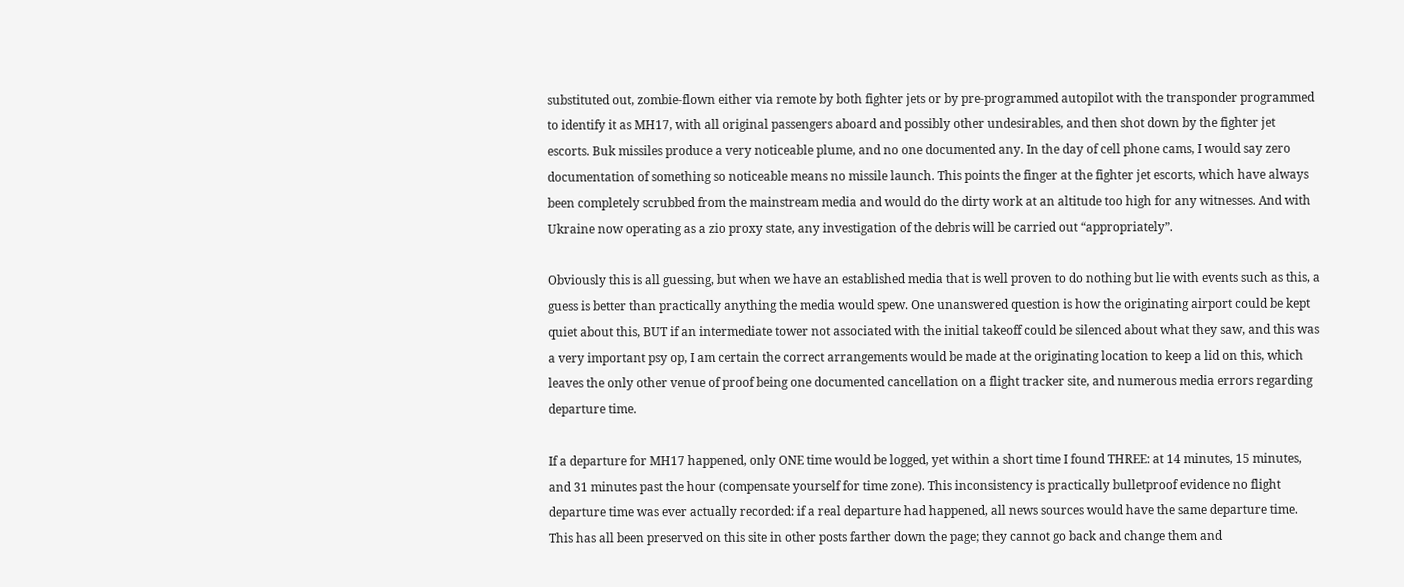substituted out, zombie-flown either via remote by both fighter jets or by pre-programmed autopilot with the transponder programmed to identify it as MH17, with all original passengers aboard and possibly other undesirables, and then shot down by the fighter jet escorts. Buk missiles produce a very noticeable plume, and no one documented any. In the day of cell phone cams, I would say zero documentation of something so noticeable means no missile launch. This points the finger at the fighter jet escorts, which have always been completely scrubbed from the mainstream media and would do the dirty work at an altitude too high for any witnesses. And with Ukraine now operating as a zio proxy state, any investigation of the debris will be carried out “appropriately”.

Obviously this is all guessing, but when we have an established media that is well proven to do nothing but lie with events such as this, a guess is better than practically anything the media would spew. One unanswered question is how the originating airport could be kept quiet about this, BUT if an intermediate tower not associated with the initial takeoff could be silenced about what they saw, and this was a very important psy op, I am certain the correct arrangements would be made at the originating location to keep a lid on this, which leaves the only other venue of proof being one documented cancellation on a flight tracker site, and numerous media errors regarding departure time.

If a departure for MH17 happened, only ONE time would be logged, yet within a short time I found THREE: at 14 minutes, 15 minutes, and 31 minutes past the hour (compensate yourself for time zone). This inconsistency is practically bulletproof evidence no flight departure time was ever actually recorded: if a real departure had happened, all news sources would have the same departure time. This has all been preserved on this site in other posts farther down the page; they cannot go back and change them and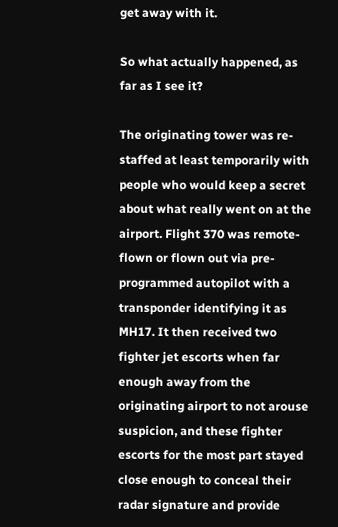get away with it.

So what actually happened, as far as I see it?

The originating tower was re-staffed at least temporarily with people who would keep a secret about what really went on at the airport. Flight 370 was remote-flown or flown out via pre-programmed autopilot with a transponder identifying it as MH17. It then received two fighter jet escorts when far enough away from the originating airport to not arouse suspicion, and these fighter escorts for the most part stayed close enough to conceal their radar signature and provide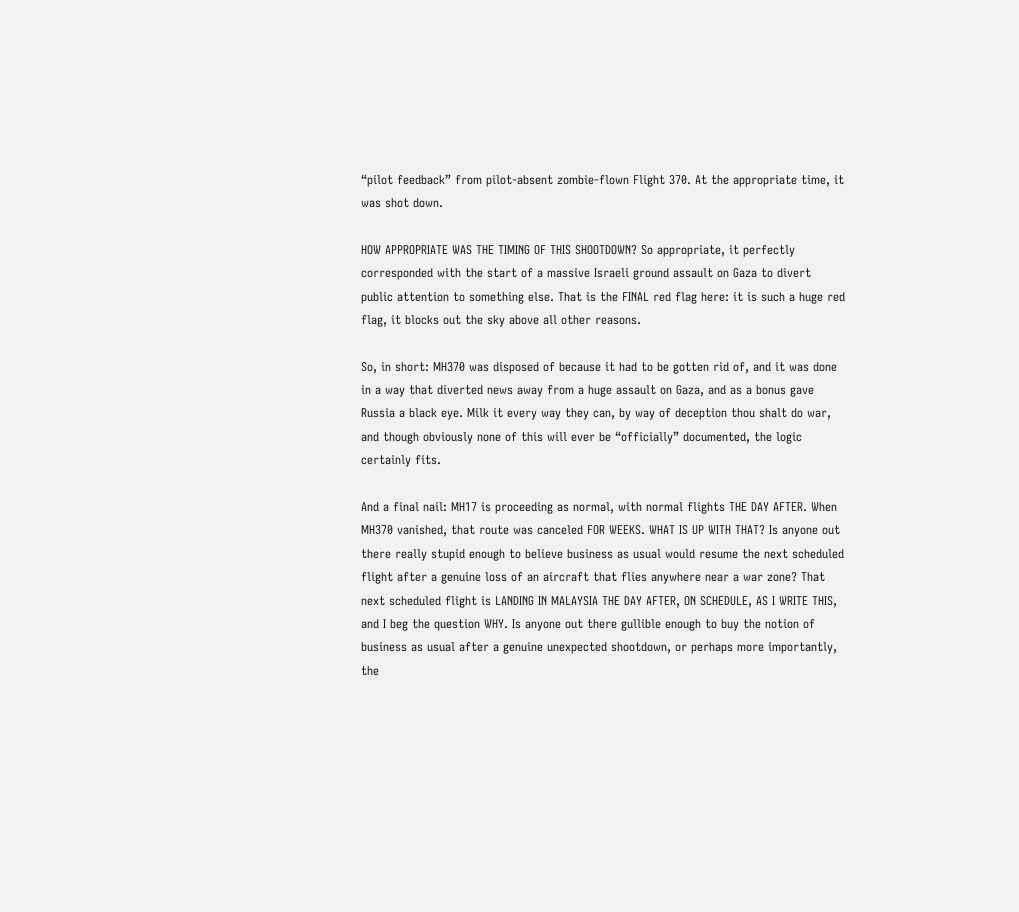“pilot feedback” from pilot-absent zombie-flown Flight 370. At the appropriate time, it was shot down.

HOW APPROPRIATE WAS THE TIMING OF THIS SHOOTDOWN? So appropriate, it perfectly corresponded with the start of a massive Israeli ground assault on Gaza to divert public attention to something else. That is the FINAL red flag here: it is such a huge red flag, it blocks out the sky above all other reasons.

So, in short: MH370 was disposed of because it had to be gotten rid of, and it was done in a way that diverted news away from a huge assault on Gaza, and as a bonus gave Russia a black eye. Milk it every way they can, by way of deception thou shalt do war, and though obviously none of this will ever be “officially” documented, the logic certainly fits.

And a final nail: MH17 is proceeding as normal, with normal flights THE DAY AFTER. When MH370 vanished, that route was canceled FOR WEEKS. WHAT IS UP WITH THAT? Is anyone out there really stupid enough to believe business as usual would resume the next scheduled flight after a genuine loss of an aircraft that flies anywhere near a war zone? That next scheduled flight is LANDING IN MALAYSIA THE DAY AFTER, ON SCHEDULE, AS I WRITE THIS, and I beg the question WHY. Is anyone out there gullible enough to buy the notion of business as usual after a genuine unexpected shootdown, or perhaps more importantly, the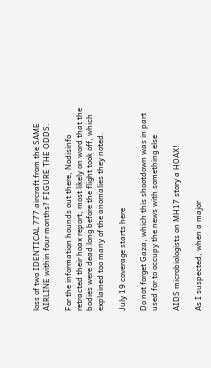loss of two IDENTICAL 777 aircraft from the SAME AIRLINE within four months? FIGURE THE ODDS.

For the information hounds out there, Nodisinfo retracted their hoax report, most likely on word that the bodies were dead long before the flight took off, which explained too many of the anomalies they noted.

July 19 coverage starts here

Do not forget Gaza, which this shootdown was in part used for to occupy the news with something else

AIDS microbiologists on MH17 story a HOAX!

As I suspected, when a major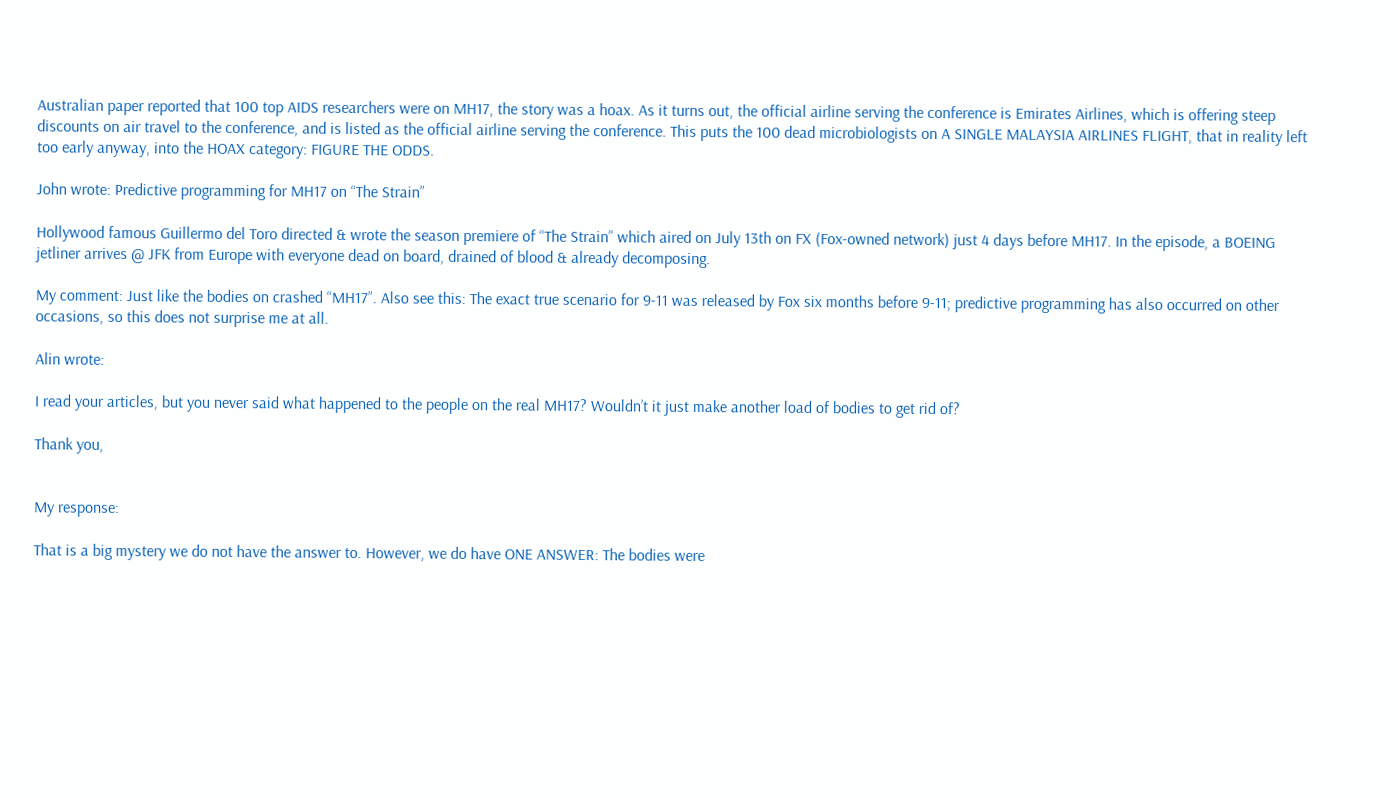Australian paper reported that 100 top AIDS researchers were on MH17, the story was a hoax. As it turns out, the official airline serving the conference is Emirates Airlines, which is offering steep discounts on air travel to the conference, and is listed as the official airline serving the conference. This puts the 100 dead microbiologists on A SINGLE MALAYSIA AIRLINES FLIGHT, that in reality left too early anyway, into the HOAX category: FIGURE THE ODDS.

John wrote: Predictive programming for MH17 on “The Strain”

Hollywood famous Guillermo del Toro directed & wrote the season premiere of “The Strain” which aired on July 13th on FX (Fox-owned network) just 4 days before MH17. In the episode, a BOEING jetliner arrives @ JFK from Europe with everyone dead on board, drained of blood & already decomposing.

My comment: Just like the bodies on crashed “MH17”. Also see this: The exact true scenario for 9-11 was released by Fox six months before 9-11; predictive programming has also occurred on other occasions, so this does not surprise me at all.

Alin wrote:

I read your articles, but you never said what happened to the people on the real MH17? Wouldn’t it just make another load of bodies to get rid of?

Thank you,


My response:

That is a big mystery we do not have the answer to. However, we do have ONE ANSWER: The bodies were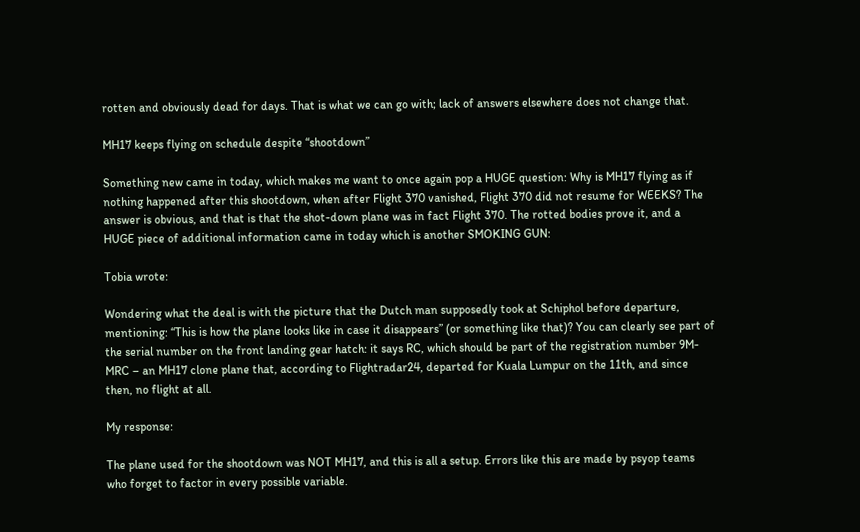rotten and obviously dead for days. That is what we can go with; lack of answers elsewhere does not change that.

MH17 keeps flying on schedule despite “shootdown”

Something new came in today, which makes me want to once again pop a HUGE question: Why is MH17 flying as if nothing happened after this shootdown, when after Flight 370 vanished, Flight 370 did not resume for WEEKS? The answer is obvious, and that is that the shot-down plane was in fact Flight 370. The rotted bodies prove it, and a HUGE piece of additional information came in today which is another SMOKING GUN:

Tobia wrote:

Wondering what the deal is with the picture that the Dutch man supposedly took at Schiphol before departure, mentioning: “This is how the plane looks like in case it disappears” (or something like that)? You can clearly see part of the serial number on the front landing gear hatch: it says RC, which should be part of the registration number 9M-MRC – an MH17 clone plane that, according to Flightradar24, departed for Kuala Lumpur on the 11th, and since then, no flight at all.

My response:

The plane used for the shootdown was NOT MH17, and this is all a setup. Errors like this are made by psyop teams who forget to factor in every possible variable.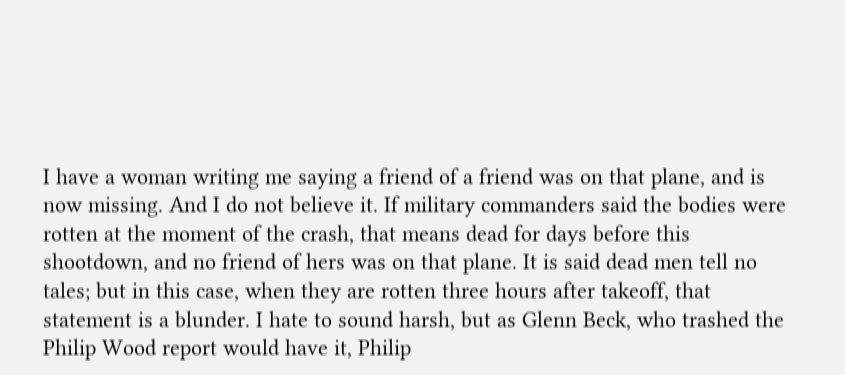I have a woman writing me saying a friend of a friend was on that plane, and is now missing. And I do not believe it. If military commanders said the bodies were rotten at the moment of the crash, that means dead for days before this shootdown, and no friend of hers was on that plane. It is said dead men tell no tales; but in this case, when they are rotten three hours after takeoff, that statement is a blunder. I hate to sound harsh, but as Glenn Beck, who trashed the Philip Wood report would have it, Philip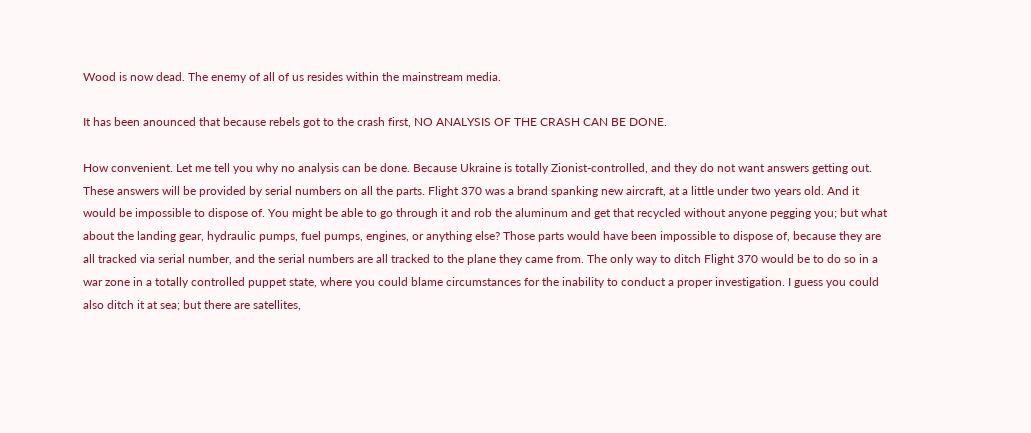Wood is now dead. The enemy of all of us resides within the mainstream media.

It has been anounced that because rebels got to the crash first, NO ANALYSIS OF THE CRASH CAN BE DONE.

How convenient. Let me tell you why no analysis can be done. Because Ukraine is totally Zionist-controlled, and they do not want answers getting out. These answers will be provided by serial numbers on all the parts. Flight 370 was a brand spanking new aircraft, at a little under two years old. And it would be impossible to dispose of. You might be able to go through it and rob the aluminum and get that recycled without anyone pegging you; but what about the landing gear, hydraulic pumps, fuel pumps, engines, or anything else? Those parts would have been impossible to dispose of, because they are all tracked via serial number, and the serial numbers are all tracked to the plane they came from. The only way to ditch Flight 370 would be to do so in a war zone in a totally controlled puppet state, where you could blame circumstances for the inability to conduct a proper investigation. I guess you could also ditch it at sea; but there are satellites,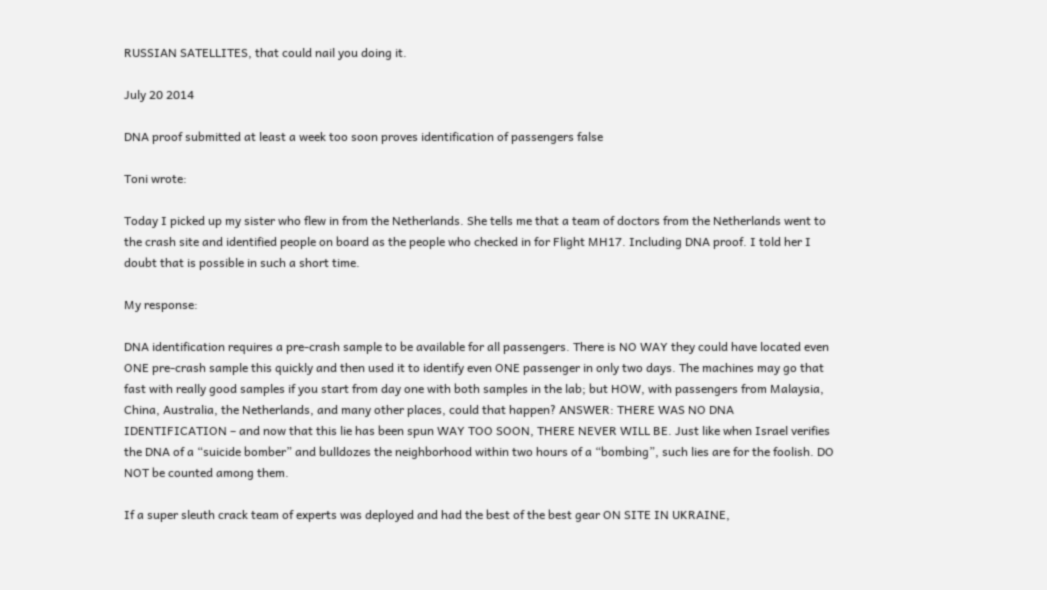RUSSIAN SATELLITES, that could nail you doing it.

July 20 2014

DNA proof submitted at least a week too soon proves identification of passengers false

Toni wrote:

Today I picked up my sister who flew in from the Netherlands. She tells me that a team of doctors from the Netherlands went to the crash site and identified people on board as the people who checked in for Flight MH17. Including DNA proof. I told her I doubt that is possible in such a short time.

My response:

DNA identification requires a pre-crash sample to be available for all passengers. There is NO WAY they could have located even ONE pre-crash sample this quickly and then used it to identify even ONE passenger in only two days. The machines may go that fast with really good samples if you start from day one with both samples in the lab; but HOW, with passengers from Malaysia, China, Australia, the Netherlands, and many other places, could that happen? ANSWER: THERE WAS NO DNA IDENTIFICATION – and now that this lie has been spun WAY TOO SOON, THERE NEVER WILL BE. Just like when Israel verifies the DNA of a “suicide bomber” and bulldozes the neighborhood within two hours of a “bombing”, such lies are for the foolish. DO NOT be counted among them.

If a super sleuth crack team of experts was deployed and had the best of the best gear ON SITE IN UKRAINE,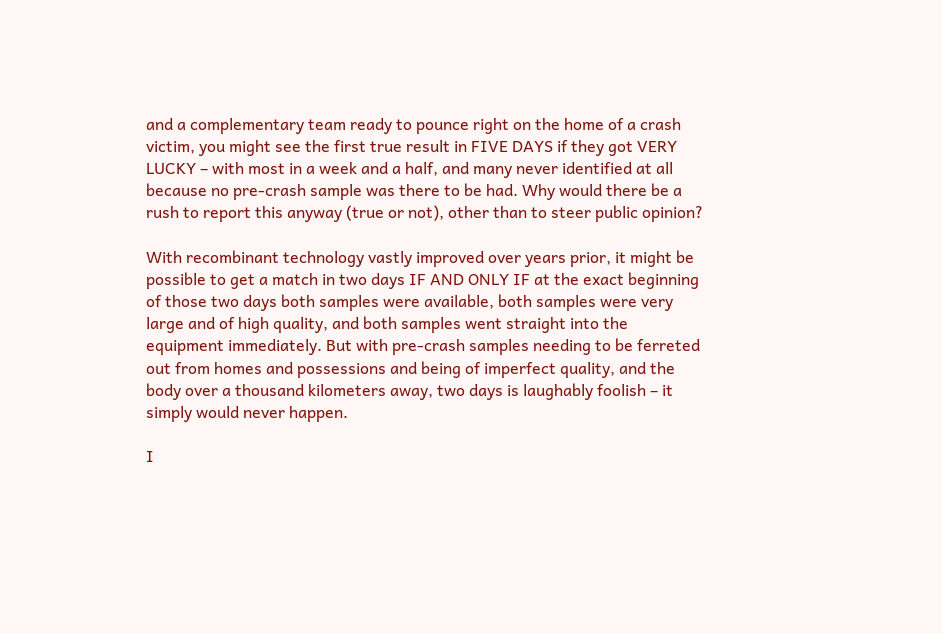and a complementary team ready to pounce right on the home of a crash victim, you might see the first true result in FIVE DAYS if they got VERY LUCKY – with most in a week and a half, and many never identified at all because no pre-crash sample was there to be had. Why would there be a rush to report this anyway (true or not), other than to steer public opinion?

With recombinant technology vastly improved over years prior, it might be possible to get a match in two days IF AND ONLY IF at the exact beginning of those two days both samples were available, both samples were very large and of high quality, and both samples went straight into the equipment immediately. But with pre-crash samples needing to be ferreted out from homes and possessions and being of imperfect quality, and the body over a thousand kilometers away, two days is laughably foolish – it simply would never happen.

I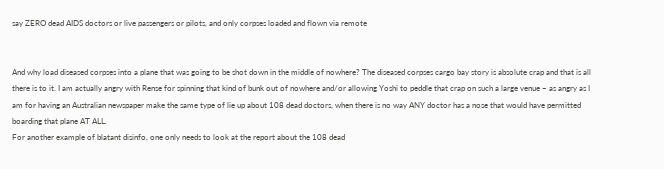say ZERO dead AIDS doctors or live passengers or pilots, and only corpses loaded and flown via remote


And why load diseased corpses into a plane that was going to be shot down in the middle of nowhere? The diseased corpses cargo bay story is absolute crap and that is all there is to it. I am actually angry with Rense for spinning that kind of bunk out of nowhere and/or allowing Yoshi to peddle that crap on such a large venue – as angry as I am for having an Australian newspaper make the same type of lie up about 108 dead doctors, when there is no way ANY doctor has a nose that would have permitted boarding that plane AT ALL.
For another example of blatant disinfo, one only needs to look at the report about the 108 dead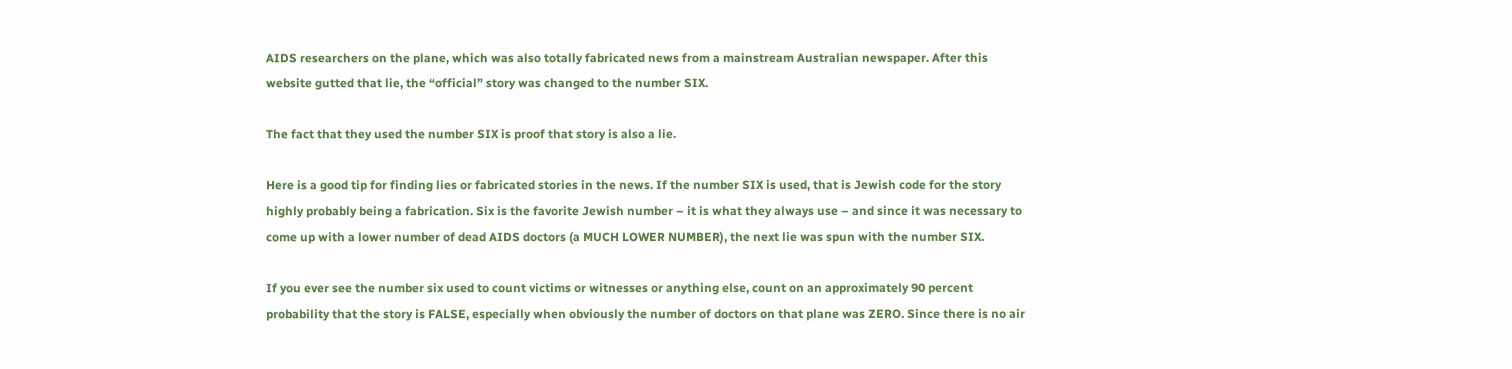AIDS researchers on the plane, which was also totally fabricated news from a mainstream Australian newspaper. After this website gutted that lie, the “official” story was changed to the number SIX.

The fact that they used the number SIX is proof that story is also a lie.

Here is a good tip for finding lies or fabricated stories in the news. If the number SIX is used, that is Jewish code for the story highly probably being a fabrication. Six is the favorite Jewish number – it is what they always use – and since it was necessary to come up with a lower number of dead AIDS doctors (a MUCH LOWER NUMBER), the next lie was spun with the number SIX.

If you ever see the number six used to count victims or witnesses or anything else, count on an approximately 90 percent probability that the story is FALSE, especially when obviously the number of doctors on that plane was ZERO. Since there is no air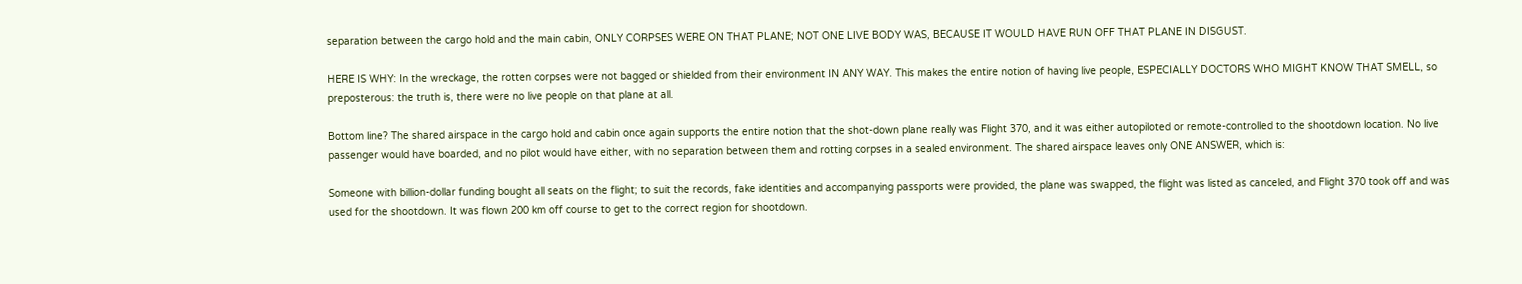separation between the cargo hold and the main cabin, ONLY CORPSES WERE ON THAT PLANE; NOT ONE LIVE BODY WAS, BECAUSE IT WOULD HAVE RUN OFF THAT PLANE IN DISGUST.

HERE IS WHY: In the wreckage, the rotten corpses were not bagged or shielded from their environment IN ANY WAY. This makes the entire notion of having live people, ESPECIALLY DOCTORS WHO MIGHT KNOW THAT SMELL, so preposterous: the truth is, there were no live people on that plane at all.

Bottom line? The shared airspace in the cargo hold and cabin once again supports the entire notion that the shot-down plane really was Flight 370, and it was either autopiloted or remote-controlled to the shootdown location. No live passenger would have boarded, and no pilot would have either, with no separation between them and rotting corpses in a sealed environment. The shared airspace leaves only ONE ANSWER, which is:

Someone with billion-dollar funding bought all seats on the flight; to suit the records, fake identities and accompanying passports were provided, the plane was swapped, the flight was listed as canceled, and Flight 370 took off and was used for the shootdown. It was flown 200 km off course to get to the correct region for shootdown.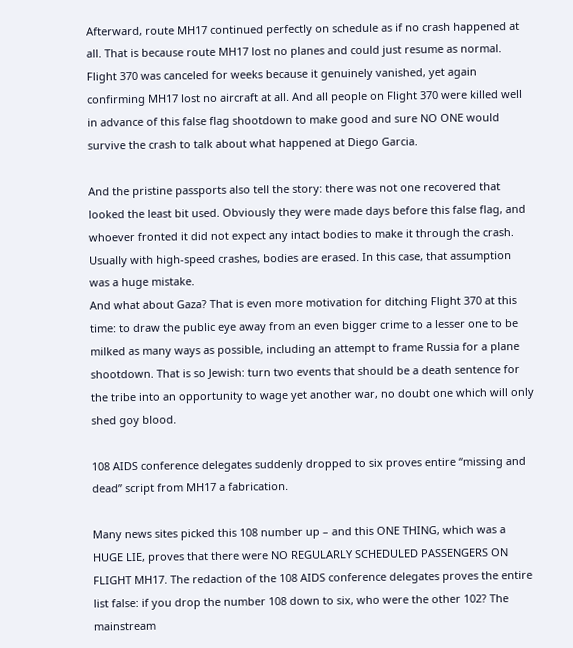Afterward, route MH17 continued perfectly on schedule as if no crash happened at all. That is because route MH17 lost no planes and could just resume as normal. Flight 370 was canceled for weeks because it genuinely vanished, yet again confirming MH17 lost no aircraft at all. And all people on Flight 370 were killed well in advance of this false flag shootdown to make good and sure NO ONE would survive the crash to talk about what happened at Diego Garcia.

And the pristine passports also tell the story: there was not one recovered that looked the least bit used. Obviously they were made days before this false flag, and whoever fronted it did not expect any intact bodies to make it through the crash. Usually with high-speed crashes, bodies are erased. In this case, that assumption was a huge mistake.
And what about Gaza? That is even more motivation for ditching Flight 370 at this time: to draw the public eye away from an even bigger crime to a lesser one to be milked as many ways as possible, including an attempt to frame Russia for a plane shootdown. That is so Jewish: turn two events that should be a death sentence for the tribe into an opportunity to wage yet another war, no doubt one which will only shed goy blood.

108 AIDS conference delegates suddenly dropped to six proves entire “missing and dead” script from MH17 a fabrication.

Many news sites picked this 108 number up – and this ONE THING, which was a HUGE LIE, proves that there were NO REGULARLY SCHEDULED PASSENGERS ON FLIGHT MH17. The redaction of the 108 AIDS conference delegates proves the entire list false: if you drop the number 108 down to six, who were the other 102? The mainstream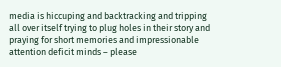media is hiccuping and backtracking and tripping all over itself trying to plug holes in their story and praying for short memories and impressionable attention deficit minds – please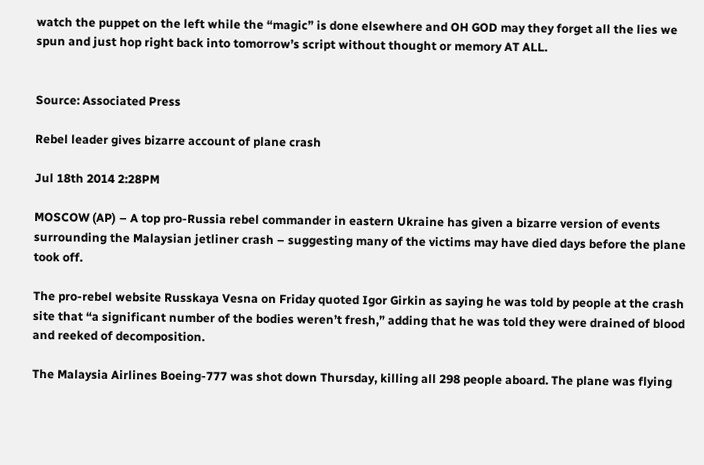watch the puppet on the left while the “magic” is done elsewhere and OH GOD may they forget all the lies we spun and just hop right back into tomorrow’s script without thought or memory AT ALL.


Source: Associated Press

Rebel leader gives bizarre account of plane crash

Jul 18th 2014 2:28PM

MOSCOW (AP) – A top pro-Russia rebel commander in eastern Ukraine has given a bizarre version of events surrounding the Malaysian jetliner crash – suggesting many of the victims may have died days before the plane took off.

The pro-rebel website Russkaya Vesna on Friday quoted Igor Girkin as saying he was told by people at the crash site that “a significant number of the bodies weren’t fresh,” adding that he was told they were drained of blood and reeked of decomposition.

The Malaysia Airlines Boeing-777 was shot down Thursday, killing all 298 people aboard. The plane was flying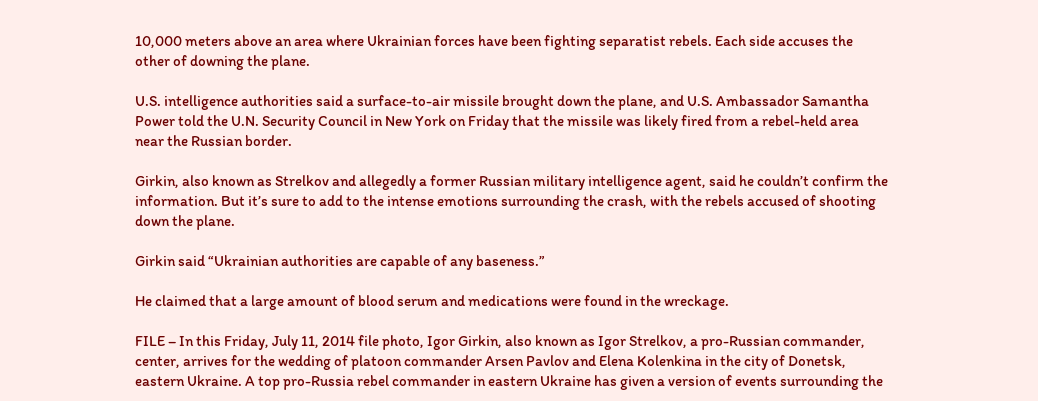10,000 meters above an area where Ukrainian forces have been fighting separatist rebels. Each side accuses the other of downing the plane.

U.S. intelligence authorities said a surface-to-air missile brought down the plane, and U.S. Ambassador Samantha Power told the U.N. Security Council in New York on Friday that the missile was likely fired from a rebel-held area near the Russian border.

Girkin, also known as Strelkov and allegedly a former Russian military intelligence agent, said he couldn’t confirm the information. But it’s sure to add to the intense emotions surrounding the crash, with the rebels accused of shooting down the plane.

Girkin said “Ukrainian authorities are capable of any baseness.”

He claimed that a large amount of blood serum and medications were found in the wreckage.

FILE – In this Friday, July 11, 2014 file photo, Igor Girkin, also known as Igor Strelkov, a pro-Russian commander, center, arrives for the wedding of platoon commander Arsen Pavlov and Elena Kolenkina in the city of Donetsk, eastern Ukraine. A top pro-Russia rebel commander in eastern Ukraine has given a version of events surrounding the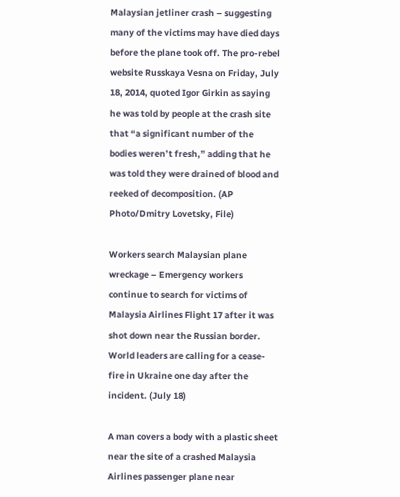Malaysian jetliner crash – suggesting many of the victims may have died days before the plane took off. The pro-rebel website Russkaya Vesna on Friday, July 18, 2014, quoted Igor Girkin as saying he was told by people at the crash site that “a significant number of the bodies weren’t fresh,” adding that he was told they were drained of blood and reeked of decomposition. (AP Photo/Dmitry Lovetsky, File)

Workers search Malaysian plane wreckage – Emergency workers continue to search for victims of Malaysia Airlines Flight 17 after it was shot down near the Russian border. World leaders are calling for a cease-fire in Ukraine one day after the incident. (July 18)

A man covers a body with a plastic sheet near the site of a crashed Malaysia Airlines passenger plane near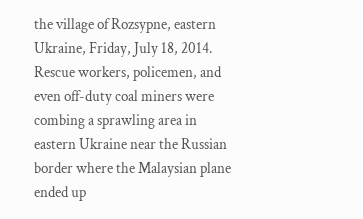the village of Rozsypne, eastern Ukraine, Friday, July 18, 2014. Rescue workers, policemen, and even off-duty coal miners were combing a sprawling area in eastern Ukraine near the Russian border where the Malaysian plane ended up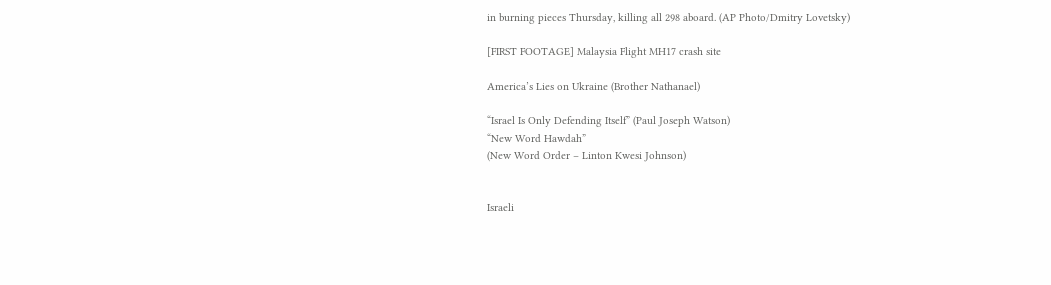in burning pieces Thursday, killing all 298 aboard. (AP Photo/Dmitry Lovetsky)

[FIRST FOOTAGE] Malaysia Flight MH17 crash site

America’s Lies on Ukraine (Brother Nathanael)

“Israel Is Only Defending Itself” (Paul Joseph Watson)
“New Word Hawdah”
(New Word Order – Linton Kwesi Johnson)


Israeli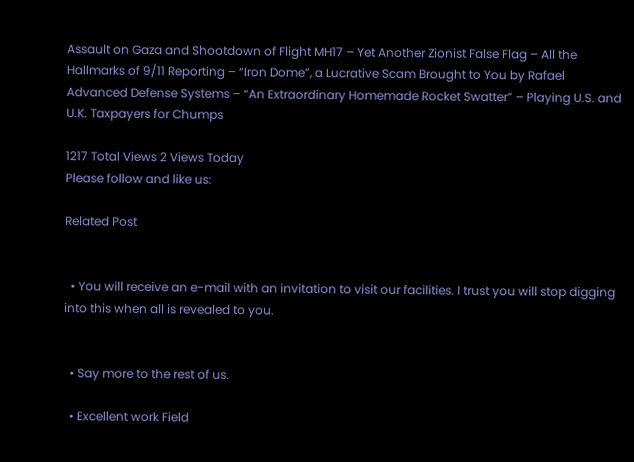Assault on Gaza and Shootdown of Flight MH17 – Yet Another Zionist False Flag – All the Hallmarks of 9/11 Reporting – “Iron Dome”, a Lucrative Scam Brought to You by Rafael Advanced Defense Systems – “An Extraordinary Homemade Rocket Swatter” – Playing U.S. and U.K. Taxpayers for Chumps

1217 Total Views 2 Views Today
Please follow and like us:

Related Post


  • You will receive an e-mail with an invitation to visit our facilities. I trust you will stop digging into this when all is revealed to you.


  • Say more to the rest of us.

  • Excellent work Field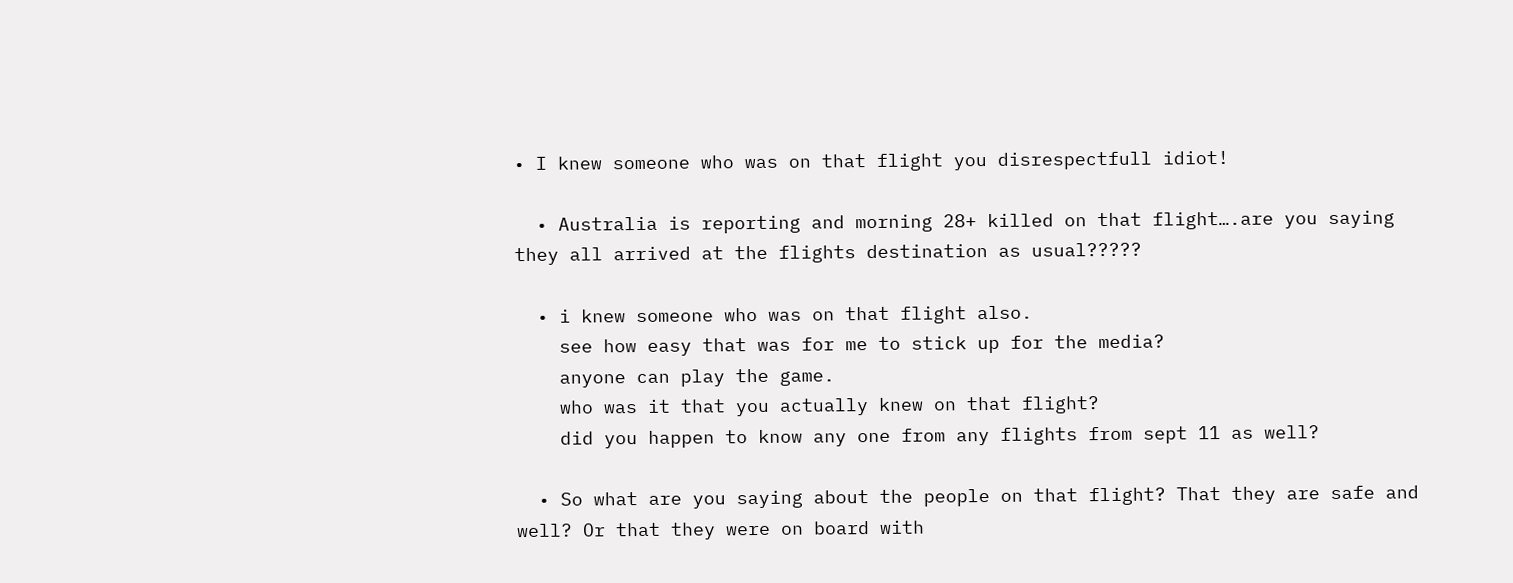• I knew someone who was on that flight you disrespectfull idiot!

  • Australia is reporting and morning 28+ killed on that flight….are you saying they all arrived at the flights destination as usual?????

  • i knew someone who was on that flight also.
    see how easy that was for me to stick up for the media?
    anyone can play the game.
    who was it that you actually knew on that flight?
    did you happen to know any one from any flights from sept 11 as well?

  • So what are you saying about the people on that flight? That they are safe and well? Or that they were on board with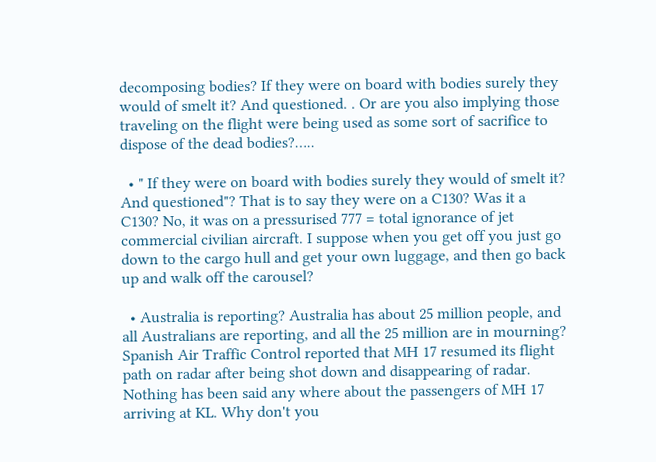decomposing bodies? If they were on board with bodies surely they would of smelt it? And questioned. . Or are you also implying those traveling on the flight were being used as some sort of sacrifice to dispose of the dead bodies?…..

  • " If they were on board with bodies surely they would of smelt it? And questioned"? That is to say they were on a C130? Was it a C130? No, it was on a pressurised 777 = total ignorance of jet commercial civilian aircraft. I suppose when you get off you just go down to the cargo hull and get your own luggage, and then go back up and walk off the carousel?

  • Australia is reporting? Australia has about 25 million people, and all Australians are reporting, and all the 25 million are in mourning? Spanish Air Traffic Control reported that MH 17 resumed its flight path on radar after being shot down and disappearing of radar. Nothing has been said any where about the passengers of MH 17 arriving at KL. Why don't you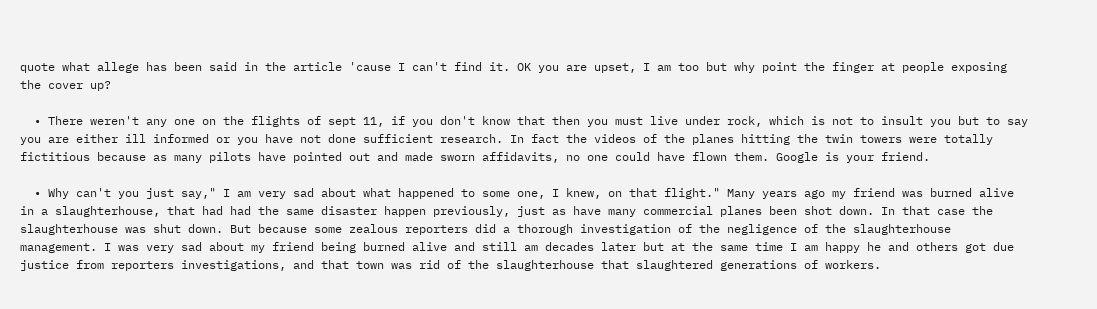quote what allege has been said in the article 'cause I can't find it. OK you are upset, I am too but why point the finger at people exposing the cover up?

  • There weren't any one on the flights of sept 11, if you don't know that then you must live under rock, which is not to insult you but to say you are either ill informed or you have not done sufficient research. In fact the videos of the planes hitting the twin towers were totally fictitious because as many pilots have pointed out and made sworn affidavits, no one could have flown them. Google is your friend.

  • Why can't you just say," I am very sad about what happened to some one, I knew, on that flight." Many years ago my friend was burned alive in a slaughterhouse, that had had the same disaster happen previously, just as have many commercial planes been shot down. In that case the slaughterhouse was shut down. But because some zealous reporters did a thorough investigation of the negligence of the slaughterhouse management. I was very sad about my friend being burned alive and still am decades later but at the same time I am happy he and others got due justice from reporters investigations, and that town was rid of the slaughterhouse that slaughtered generations of workers.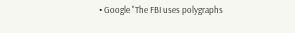• Google "The FBI uses polygraphs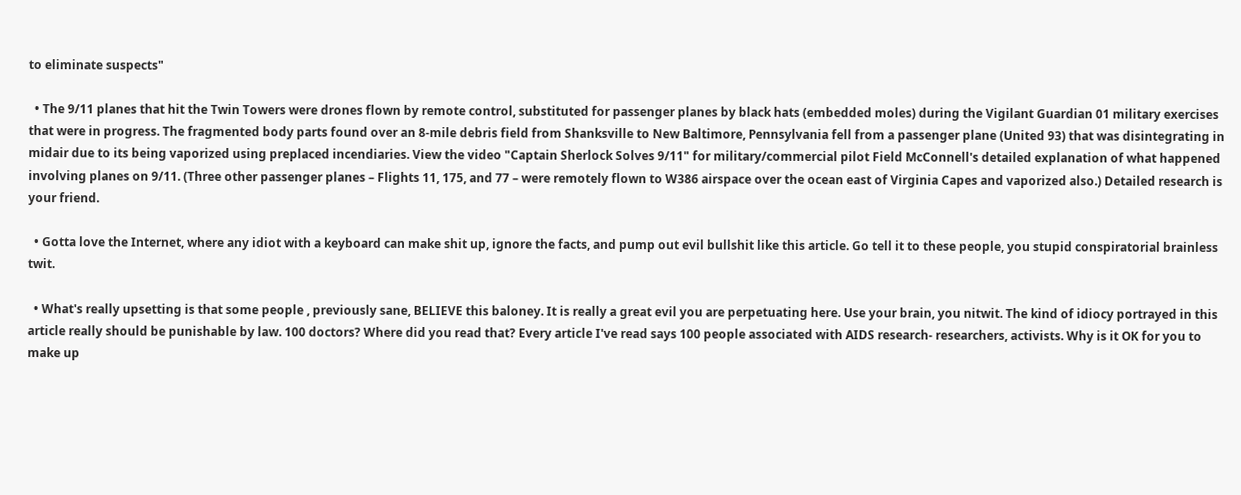to eliminate suspects"

  • The 9/11 planes that hit the Twin Towers were drones flown by remote control, substituted for passenger planes by black hats (embedded moles) during the Vigilant Guardian 01 military exercises that were in progress. The fragmented body parts found over an 8-mile debris field from Shanksville to New Baltimore, Pennsylvania fell from a passenger plane (United 93) that was disintegrating in midair due to its being vaporized using preplaced incendiaries. View the video "Captain Sherlock Solves 9/11" for military/commercial pilot Field McConnell's detailed explanation of what happened involving planes on 9/11. (Three other passenger planes – Flights 11, 175, and 77 – were remotely flown to W386 airspace over the ocean east of Virginia Capes and vaporized also.) Detailed research is your friend.

  • Gotta love the Internet, where any idiot with a keyboard can make shit up, ignore the facts, and pump out evil bullshit like this article. Go tell it to these people, you stupid conspiratorial brainless twit.

  • What's really upsetting is that some people , previously sane, BELIEVE this baloney. It is really a great evil you are perpetuating here. Use your brain, you nitwit. The kind of idiocy portrayed in this article really should be punishable by law. 100 doctors? Where did you read that? Every article I've read says 100 people associated with AIDS research- researchers, activists. Why is it OK for you to make up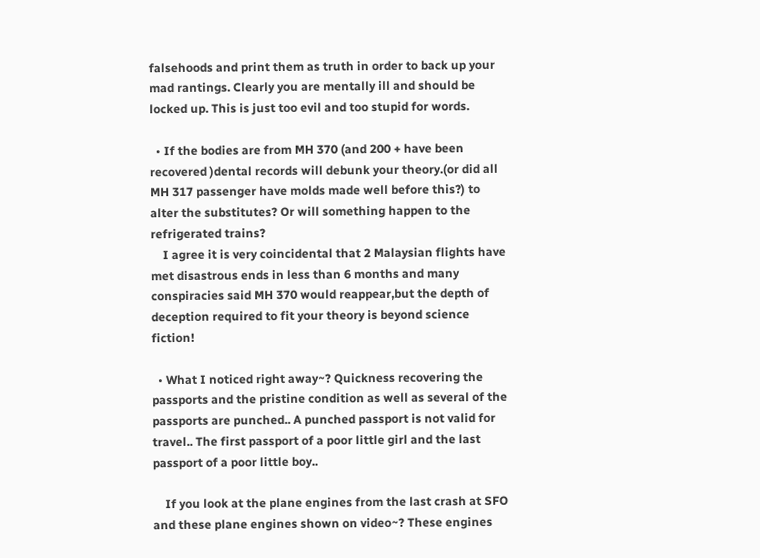falsehoods and print them as truth in order to back up your mad rantings. Clearly you are mentally ill and should be locked up. This is just too evil and too stupid for words.

  • If the bodies are from MH 370 (and 200 + have been recovered )dental records will debunk your theory.(or did all MH 317 passenger have molds made well before this?) to alter the substitutes? Or will something happen to the refrigerated trains?
    I agree it is very coincidental that 2 Malaysian flights have met disastrous ends in less than 6 months and many conspiracies said MH 370 would reappear,but the depth of deception required to fit your theory is beyond science fiction!

  • What I noticed right away~? Quickness recovering the passports and the pristine condition as well as several of the passports are punched.. A punched passport is not valid for travel.. The first passport of a poor little girl and the last passport of a poor little boy..

    If you look at the plane engines from the last crash at SFO and these plane engines shown on video~? These engines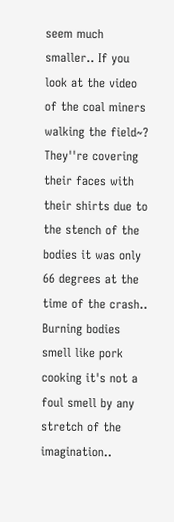seem much smaller.. If you look at the video of the coal miners walking the field~? They''re covering their faces with their shirts due to the stench of the bodies it was only 66 degrees at the time of the crash.. Burning bodies smell like pork cooking it's not a foul smell by any stretch of the imagination..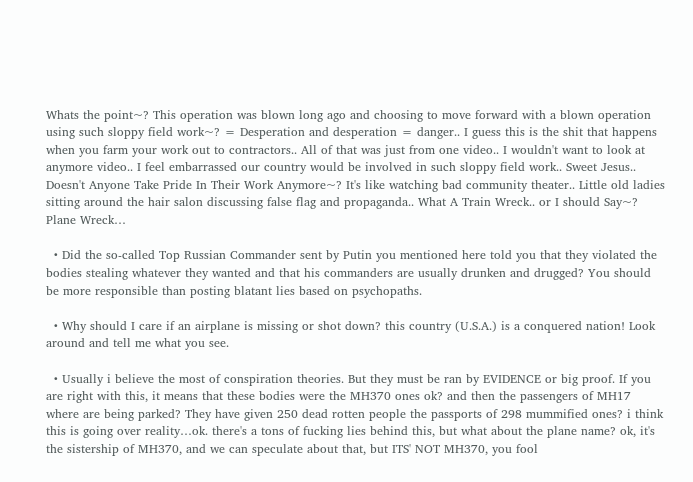Whats the point~? This operation was blown long ago and choosing to move forward with a blown operation using such sloppy field work~? = Desperation and desperation = danger.. I guess this is the shit that happens when you farm your work out to contractors.. All of that was just from one video.. I wouldn't want to look at anymore video.. I feel embarrassed our country would be involved in such sloppy field work.. Sweet Jesus.. Doesn't Anyone Take Pride In Their Work Anymore~? It's like watching bad community theater.. Little old ladies sitting around the hair salon discussing false flag and propaganda.. What A Train Wreck.. or I should Say~? Plane Wreck…

  • Did the so-called Top Russian Commander sent by Putin you mentioned here told you that they violated the bodies stealing whatever they wanted and that his commanders are usually drunken and drugged? You should be more responsible than posting blatant lies based on psychopaths.

  • Why should I care if an airplane is missing or shot down? this country (U.S.A.) is a conquered nation! Look around and tell me what you see.

  • Usually i believe the most of conspiration theories. But they must be ran by EVIDENCE or big proof. If you are right with this, it means that these bodies were the MH370 ones ok? and then the passengers of MH17 where are being parked? They have given 250 dead rotten people the passports of 298 mummified ones? i think this is going over reality…ok. there's a tons of fucking lies behind this, but what about the plane name? ok, it's the sistership of MH370, and we can speculate about that, but ITS' NOT MH370, you fool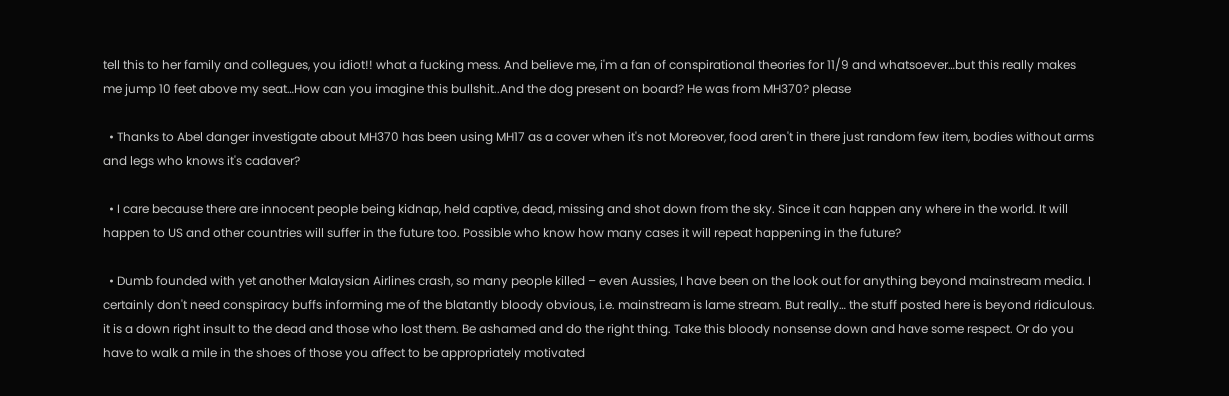tell this to her family and collegues, you idiot!! what a fucking mess. And believe me, i'm a fan of conspirational theories for 11/9 and whatsoever…but this really makes me jump 10 feet above my seat…How can you imagine this bullshit..And the dog present on board? He was from MH370? please

  • Thanks to Abel danger investigate about MH370 has been using MH17 as a cover when it's not Moreover, food aren't in there just random few item, bodies without arms and legs who knows it's cadaver?

  • I care because there are innocent people being kidnap, held captive, dead, missing and shot down from the sky. Since it can happen any where in the world. It will happen to US and other countries will suffer in the future too. Possible who know how many cases it will repeat happening in the future?

  • Dumb founded with yet another Malaysian Airlines crash, so many people killed – even Aussies, I have been on the look out for anything beyond mainstream media. I certainly don't need conspiracy buffs informing me of the blatantly bloody obvious, i.e. mainstream is lame stream. But really… the stuff posted here is beyond ridiculous. it is a down right insult to the dead and those who lost them. Be ashamed and do the right thing. Take this bloody nonsense down and have some respect. Or do you have to walk a mile in the shoes of those you affect to be appropriately motivated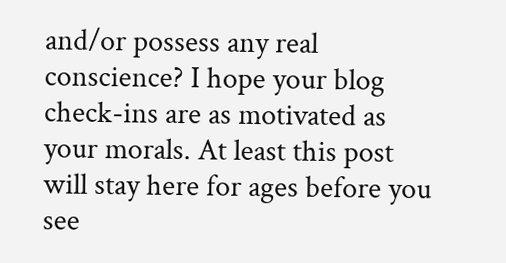and/or possess any real conscience? I hope your blog check-ins are as motivated as your morals. At least this post will stay here for ages before you see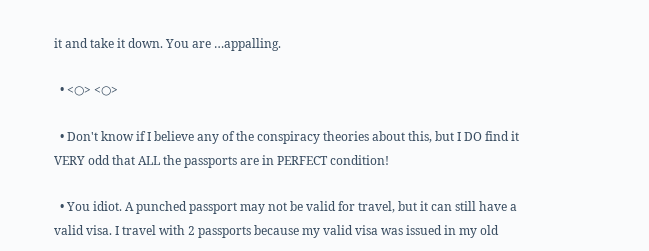it and take it down. You are …appalling.

  • <○> <○>

  • Don't know if I believe any of the conspiracy theories about this, but I DO find it VERY odd that ALL the passports are in PERFECT condition!

  • You idiot. A punched passport may not be valid for travel, but it can still have a valid visa. I travel with 2 passports because my valid visa was issued in my old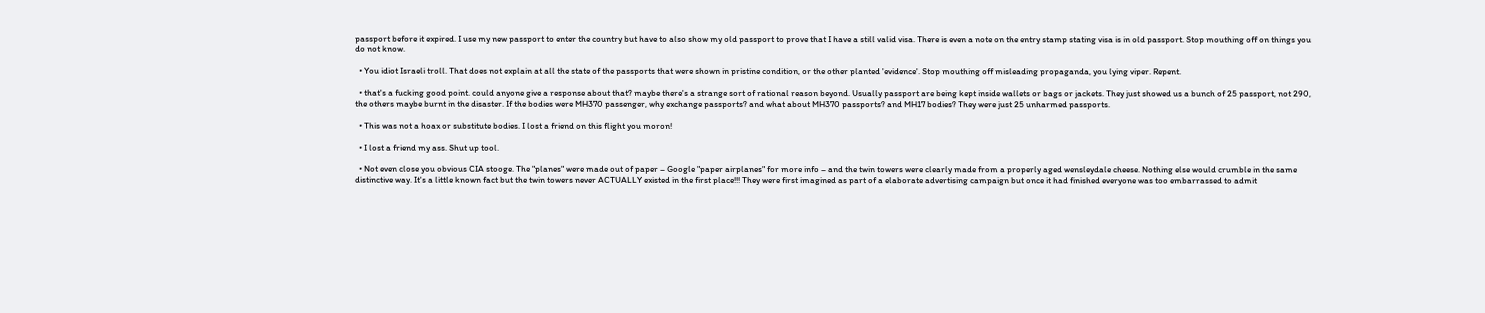passport before it expired. I use my new passport to enter the country but have to also show my old passport to prove that I have a still valid visa. There is even a note on the entry stamp stating visa is in old passport. Stop mouthing off on things you do not know.

  • You idiot Israeli troll. That does not explain at all the state of the passports that were shown in pristine condition, or the other planted 'evidence'. Stop mouthing off misleading propaganda, you lying viper. Repent.

  • that's a fucking good point. could anyone give a response about that? maybe there's a strange sort of rational reason beyond. Usually passport are being kept inside wallets or bags or jackets. They just showed us a bunch of 25 passport, not 290, the others maybe burnt in the disaster. If the bodies were MH370 passenger, why exchange passports? and what about MH370 passports? and MH17 bodies? They were just 25 unharmed passports.

  • This was not a hoax or substitute bodies. I lost a friend on this flight you moron!

  • I lost a friend my ass. Shut up tool.

  • Not even close you obvious CIA stooge. The "planes" were made out of paper – Google "paper airplanes" for more info – and the twin towers were clearly made from a properly aged wensleydale cheese. Nothing else would crumble in the same distinctive way. It's a little known fact but the twin towers never ACTUALLY existed in the first place!!! They were first imagined as part of a elaborate advertising campaign but once it had finished everyone was too embarrassed to admit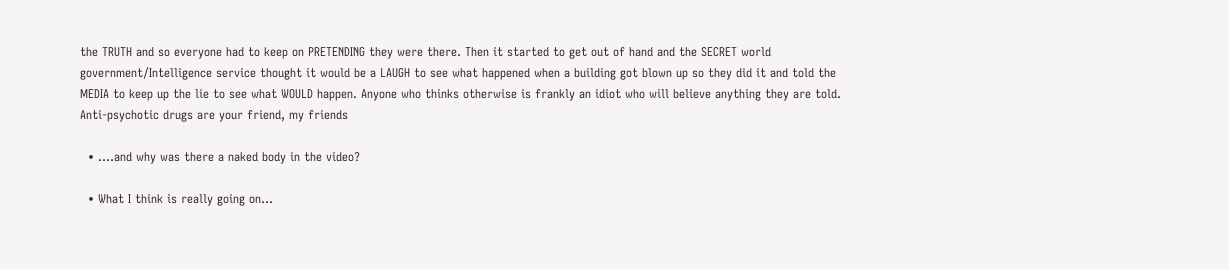the TRUTH and so everyone had to keep on PRETENDING they were there. Then it started to get out of hand and the SECRET world government/Intelligence service thought it would be a LAUGH to see what happened when a building got blown up so they did it and told the MEDIA to keep up the lie to see what WOULD happen. Anyone who thinks otherwise is frankly an idiot who will believe anything they are told. Anti-psychotic drugs are your friend, my friends

  • ….and why was there a naked body in the video?

  • What I think is really going on…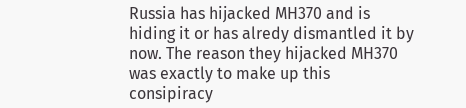Russia has hijacked MH370 and is hiding it or has alredy dismantled it by now. The reason they hijacked MH370 was exactly to make up this consipiracy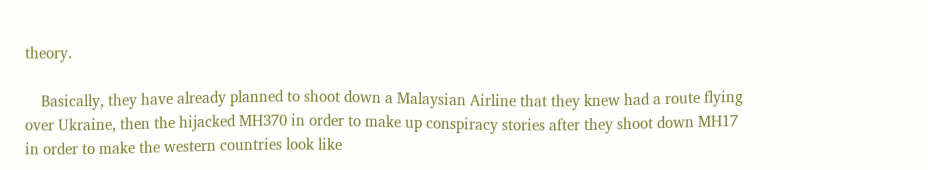theory.

    Basically, they have already planned to shoot down a Malaysian Airline that they knew had a route flying over Ukraine, then the hijacked MH370 in order to make up conspiracy stories after they shoot down MH17 in order to make the western countries look like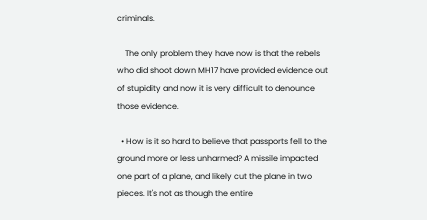criminals.

    The only problem they have now is that the rebels who did shoot down MH17 have provided evidence out of stupidity and now it is very difficult to denounce those evidence.

  • How is it so hard to believe that passports fell to the ground more or less unharmed? A missile impacted one part of a plane, and likely cut the plane in two pieces. It's not as though the entire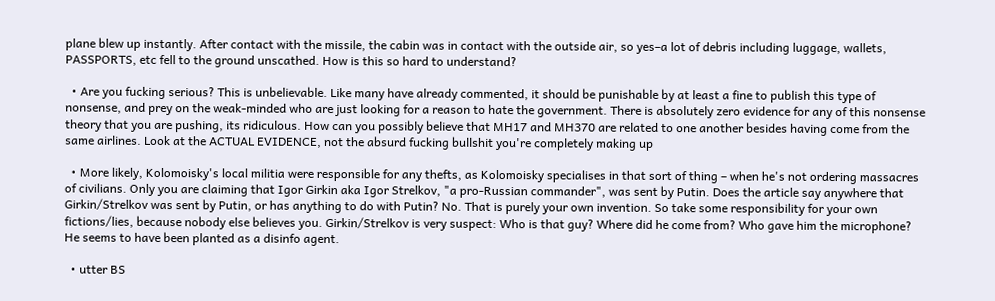plane blew up instantly. After contact with the missile, the cabin was in contact with the outside air, so yes–a lot of debris including luggage, wallets, PASSPORTS, etc fell to the ground unscathed. How is this so hard to understand?

  • Are you fucking serious? This is unbelievable. Like many have already commented, it should be punishable by at least a fine to publish this type of nonsense, and prey on the weak-minded who are just looking for a reason to hate the government. There is absolutely zero evidence for any of this nonsense theory that you are pushing, its ridiculous. How can you possibly believe that MH17 and MH370 are related to one another besides having come from the same airlines. Look at the ACTUAL EVIDENCE, not the absurd fucking bullshit you're completely making up

  • More likely, Kolomoisky's local militia were responsible for any thefts, as Kolomoisky specialises in that sort of thing – when he's not ordering massacres of civilians. Only you are claiming that Igor Girkin aka Igor Strelkov, "a pro-Russian commander", was sent by Putin. Does the article say anywhere that Girkin/Strelkov was sent by Putin, or has anything to do with Putin? No. That is purely your own invention. So take some responsibility for your own fictions/lies, because nobody else believes you. Girkin/Strelkov is very suspect: Who is that guy? Where did he come from? Who gave him the microphone? He seems to have been planted as a disinfo agent.

  • utter BS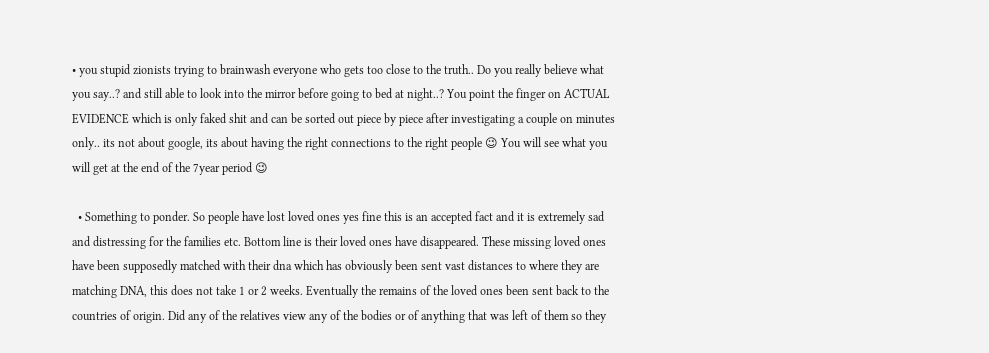• you stupid zionists trying to brainwash everyone who gets too close to the truth.. Do you really believe what you say..? and still able to look into the mirror before going to bed at night..? You point the finger on ACTUAL EVIDENCE which is only faked shit and can be sorted out piece by piece after investigating a couple on minutes only.. its not about google, its about having the right connections to the right people 😉 You will see what you will get at the end of the 7year period 😉

  • Something to ponder. So people have lost loved ones yes fine this is an accepted fact and it is extremely sad and distressing for the families etc. Bottom line is their loved ones have disappeared. These missing loved ones have been supposedly matched with their dna which has obviously been sent vast distances to where they are matching DNA, this does not take 1 or 2 weeks. Eventually the remains of the loved ones been sent back to the countries of origin. Did any of the relatives view any of the bodies or of anything that was left of them so they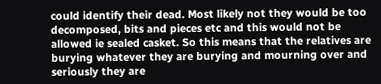could identify their dead. Most likely not they would be too decomposed, bits and pieces etc and this would not be allowed ie sealed casket. So this means that the relatives are burying whatever they are burying and mourning over and seriously they are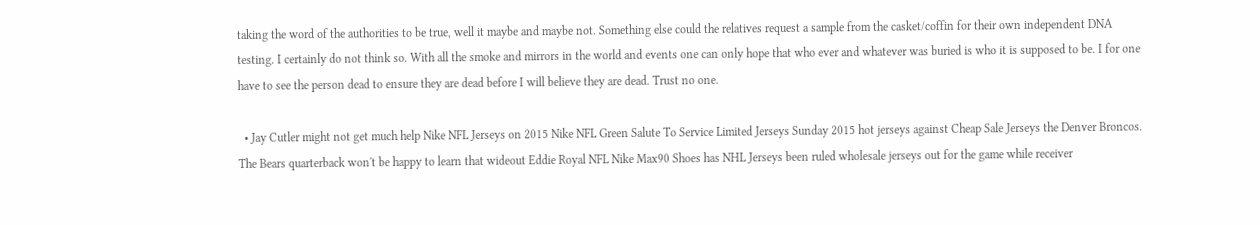taking the word of the authorities to be true, well it maybe and maybe not. Something else could the relatives request a sample from the casket/coffin for their own independent DNA testing. I certainly do not think so. With all the smoke and mirrors in the world and events one can only hope that who ever and whatever was buried is who it is supposed to be. I for one have to see the person dead to ensure they are dead before I will believe they are dead. Trust no one.

  • Jay Cutler might not get much help Nike NFL Jerseys on 2015 Nike NFL Green Salute To Service Limited Jerseys Sunday 2015 hot jerseys against Cheap Sale Jerseys the Denver Broncos. The Bears quarterback won't be happy to learn that wideout Eddie Royal NFL Nike Max90 Shoes has NHL Jerseys been ruled wholesale jerseys out for the game while receiver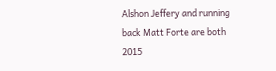Alshon Jeffery and running back Matt Forte are both 2015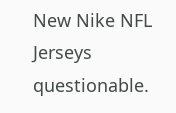New Nike NFL Jerseys questionable.